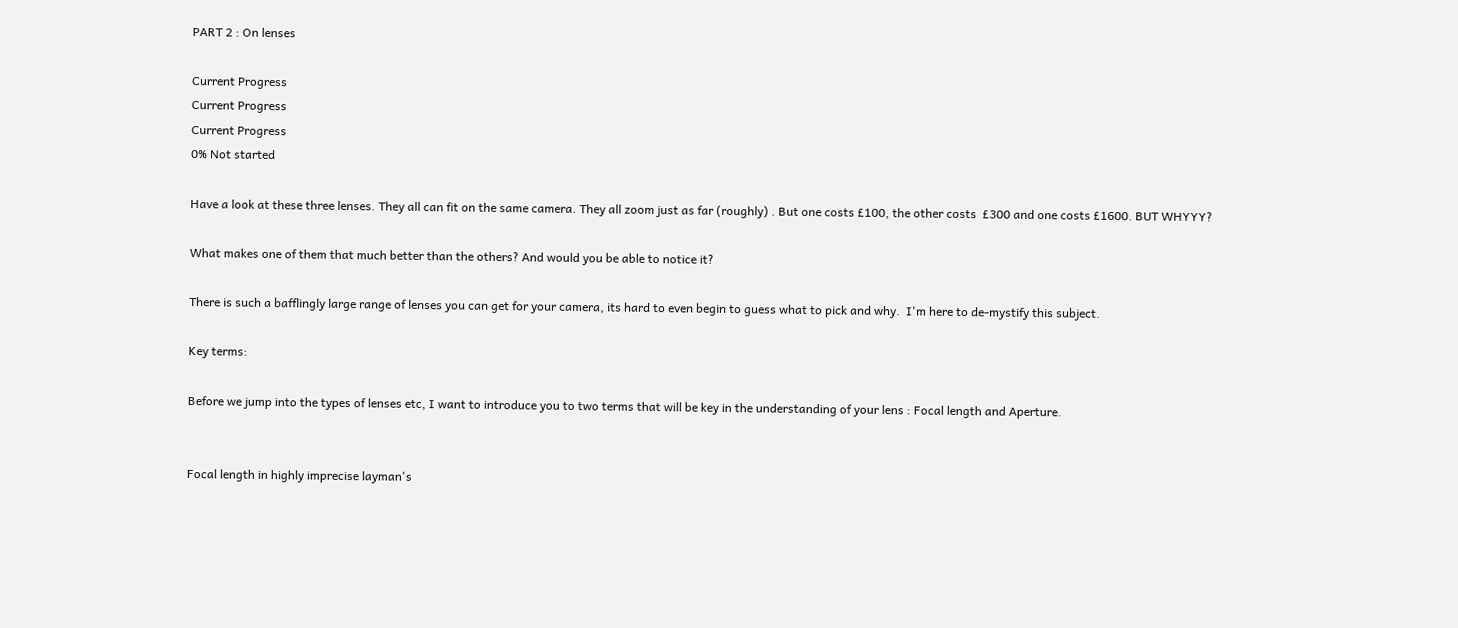PART 2 : On lenses

Current Progress
Current Progress
Current Progress
0% Not started

Have a look at these three lenses. They all can fit on the same camera. They all zoom just as far (roughly) . But one costs £100, the other costs  £300 and one costs £1600. BUT WHYYY?

What makes one of them that much better than the others? And would you be able to notice it?

There is such a bafflingly large range of lenses you can get for your camera, its hard to even begin to guess what to pick and why.  I'm here to de-mystify this subject.

Key terms:

Before we jump into the types of lenses etc, I want to introduce you to two terms that will be key in the understanding of your lens : Focal length and Aperture.


Focal length in highly imprecise layman's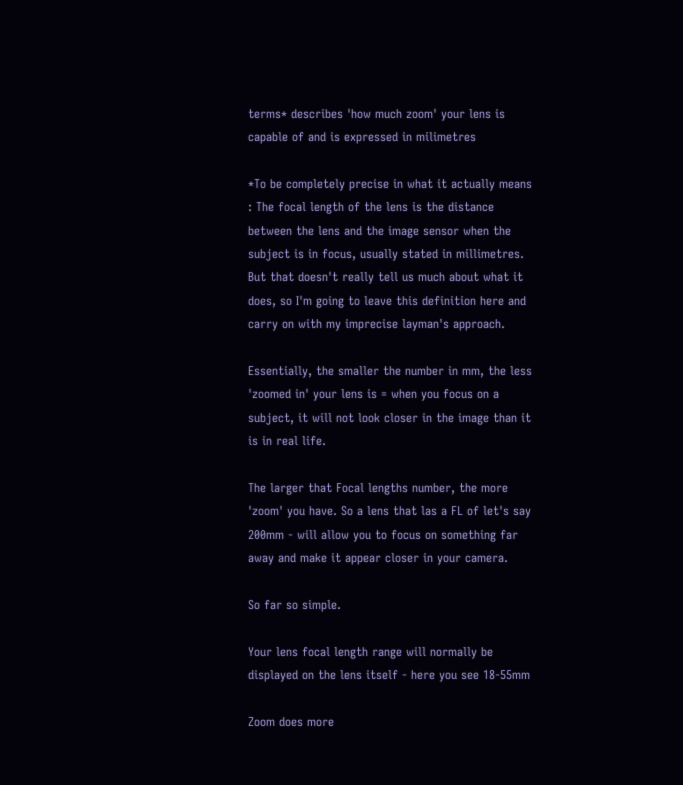terms* describes 'how much zoom' your lens is capable of and is expressed in milimetres

*To be completely precise in what it actually means : The focal length of the lens is the distance between the lens and the image sensor when the subject is in focus, usually stated in millimetres. But that doesn't really tell us much about what it does, so I'm going to leave this definition here and carry on with my imprecise layman's approach.

Essentially, the smaller the number in mm, the less 'zoomed in' your lens is = when you focus on a subject, it will not look closer in the image than it is in real life.

The larger that Focal lengths number, the more 'zoom' you have. So a lens that las a FL of let's say  200mm - will allow you to focus on something far away and make it appear closer in your camera.

So far so simple.

Your lens focal length range will normally be displayed on the lens itself - here you see 18-55mm

Zoom does more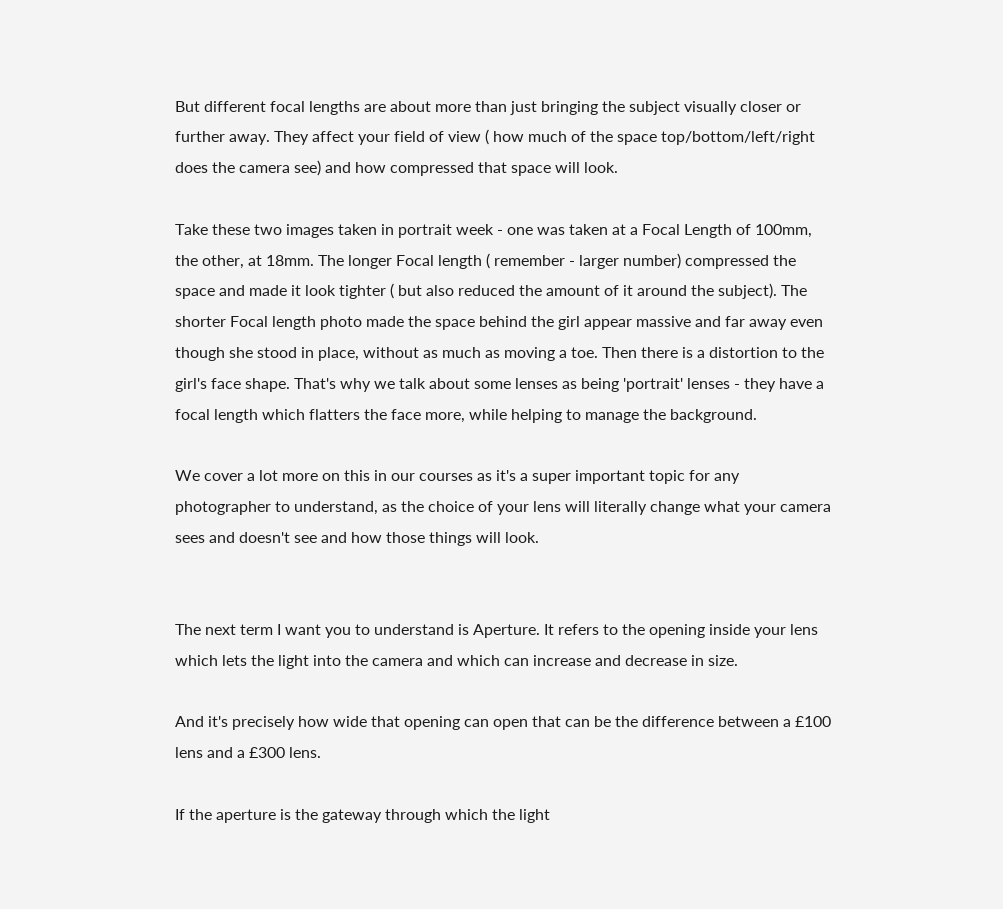But different focal lengths are about more than just bringing the subject visually closer or further away. They affect your field of view ( how much of the space top/bottom/left/right does the camera see) and how compressed that space will look.

Take these two images taken in portrait week - one was taken at a Focal Length of 100mm, the other, at 18mm. The longer Focal length ( remember - larger number) compressed the space and made it look tighter ( but also reduced the amount of it around the subject). The shorter Focal length photo made the space behind the girl appear massive and far away even though she stood in place, without as much as moving a toe. Then there is a distortion to the girl's face shape. That's why we talk about some lenses as being 'portrait' lenses - they have a focal length which flatters the face more, while helping to manage the background.

We cover a lot more on this in our courses as it's a super important topic for any photographer to understand, as the choice of your lens will literally change what your camera sees and doesn't see and how those things will look.


The next term I want you to understand is Aperture. It refers to the opening inside your lens which lets the light into the camera and which can increase and decrease in size.

And it's precisely how wide that opening can open that can be the difference between a £100 lens and a £300 lens.

If the aperture is the gateway through which the light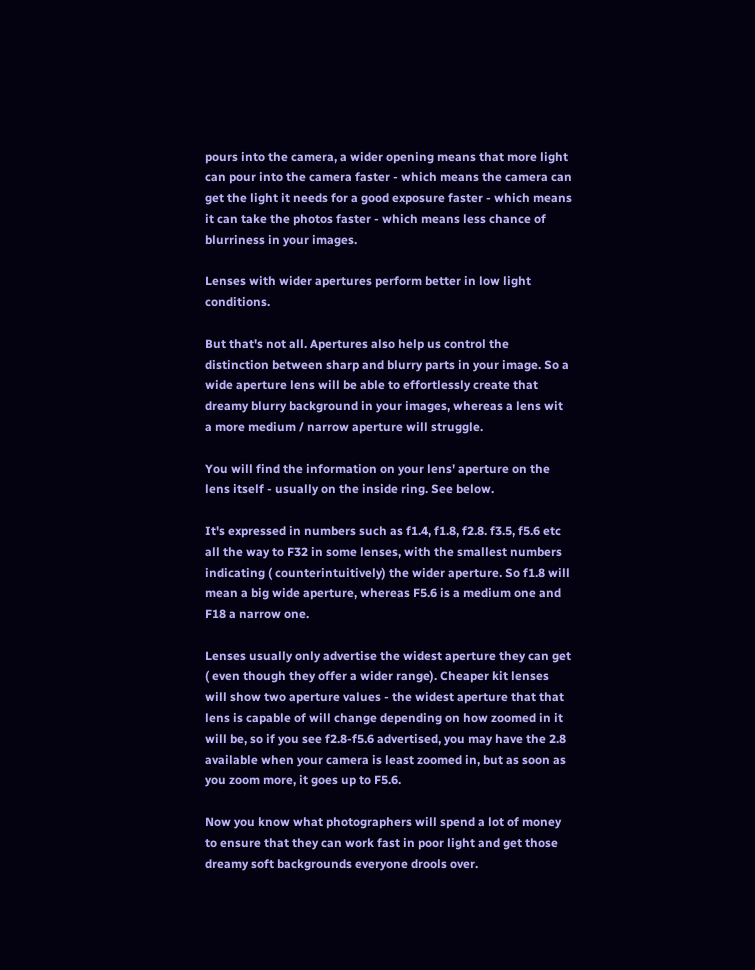pours into the camera, a wider opening means that more light can pour into the camera faster - which means the camera can get the light it needs for a good exposure faster - which means it can take the photos faster - which means less chance of blurriness in your images.

Lenses with wider apertures perform better in low light conditions.

But that's not all. Apertures also help us control the distinction between sharp and blurry parts in your image. So a wide aperture lens will be able to effortlessly create that dreamy blurry background in your images, whereas a lens wit a more medium / narrow aperture will struggle.

You will find the information on your lens' aperture on the lens itself - usually on the inside ring. See below.

It's expressed in numbers such as f1.4, f1.8, f2.8. f3.5, f5.6 etc all the way to F32 in some lenses, with the smallest numbers indicating ( counterintuitively) the wider aperture. So f1.8 will mean a big wide aperture, whereas F5.6 is a medium one and F18 a narrow one.

Lenses usually only advertise the widest aperture they can get ( even though they offer a wider range). Cheaper kit lenses will show two aperture values - the widest aperture that that lens is capable of will change depending on how zoomed in it will be, so if you see f2.8-f5.6 advertised, you may have the 2.8 available when your camera is least zoomed in, but as soon as you zoom more, it goes up to F5.6.

Now you know what photographers will spend a lot of money to ensure that they can work fast in poor light and get those dreamy soft backgrounds everyone drools over.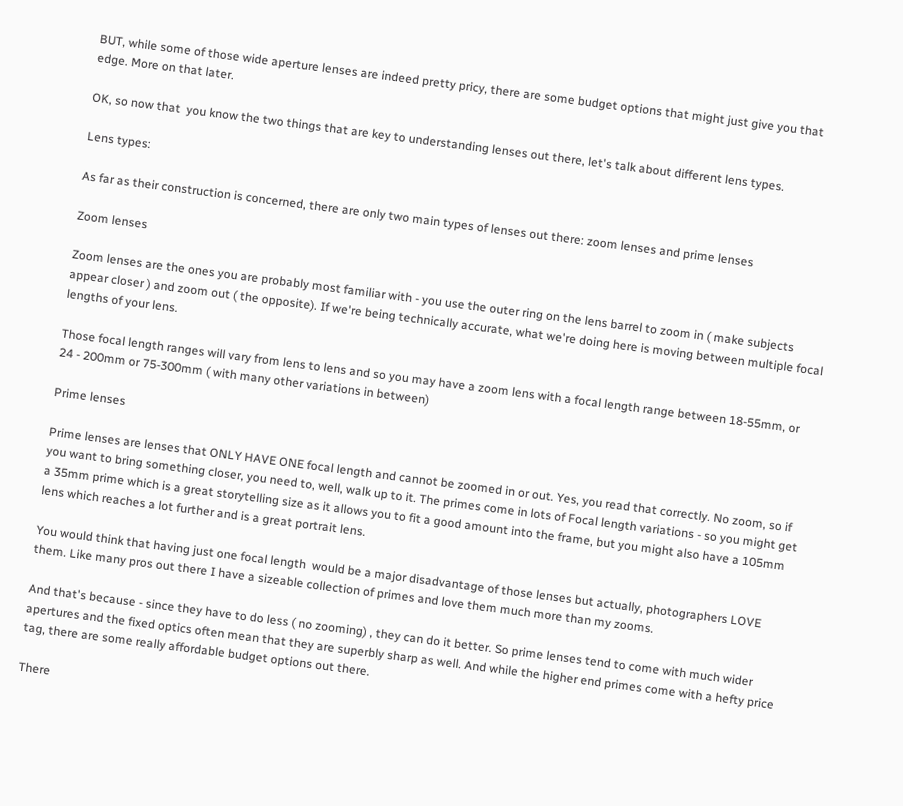BUT, while some of those wide aperture lenses are indeed pretty pricy, there are some budget options that might just give you that edge. More on that later.

OK, so now that  you know the two things that are key to understanding lenses out there, let's talk about different lens types.

Lens types:

As far as their construction is concerned, there are only two main types of lenses out there: zoom lenses and prime lenses

Zoom lenses

Zoom lenses are the ones you are probably most familiar with - you use the outer ring on the lens barrel to zoom in ( make subjects appear closer ) and zoom out ( the opposite). If we're being technically accurate, what we're doing here is moving between multiple focal lengths of your lens.

Those focal length ranges will vary from lens to lens and so you may have a zoom lens with a focal length range between 18-55mm, or 24 - 200mm or 75-300mm ( with many other variations in between)

Prime lenses

Prime lenses are lenses that ONLY HAVE ONE focal length and cannot be zoomed in or out. Yes, you read that correctly. No zoom, so if you want to bring something closer, you need to, well, walk up to it. The primes come in lots of Focal length variations - so you might get a 35mm prime which is a great storytelling size as it allows you to fit a good amount into the frame, but you might also have a 105mm lens which reaches a lot further and is a great portrait lens.

You would think that having just one focal length  would be a major disadvantage of those lenses but actually, photographers LOVE them. Like many pros out there I have a sizeable collection of primes and love them much more than my zooms.

And that's because - since they have to do less ( no zooming) , they can do it better. So prime lenses tend to come with much wider apertures and the fixed optics often mean that they are superbly sharp as well. And while the higher end primes come with a hefty price tag, there are some really affordable budget options out there.

There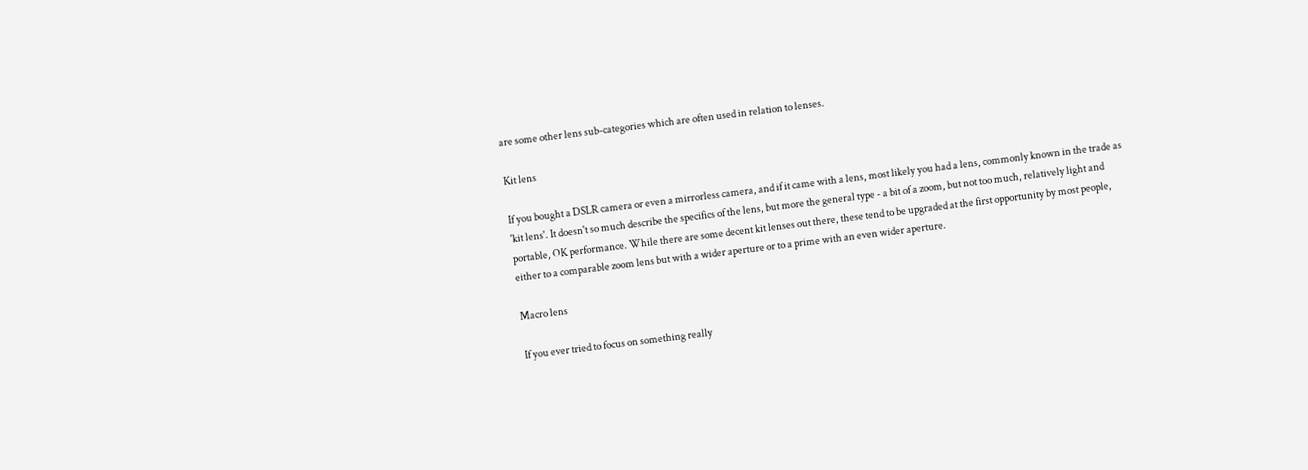are some other lens sub-categories which are often used in relation to lenses.

Kit lens

If you bought a DSLR camera or even a mirrorless camera, and if it came with a lens, most likely you had a lens, commonly known in the trade as 'kit lens'. It doesn't so much describe the specifics of the lens, but more the general type - a bit of a zoom, but not too much, relatively light and portable, OK performance. While there are some decent kit lenses out there, these tend to be upgraded at the first opportunity by most people, either to a comparable zoom lens but with a wider aperture or to a prime with an even wider aperture.

Macro lens

If you ever tried to focus on something really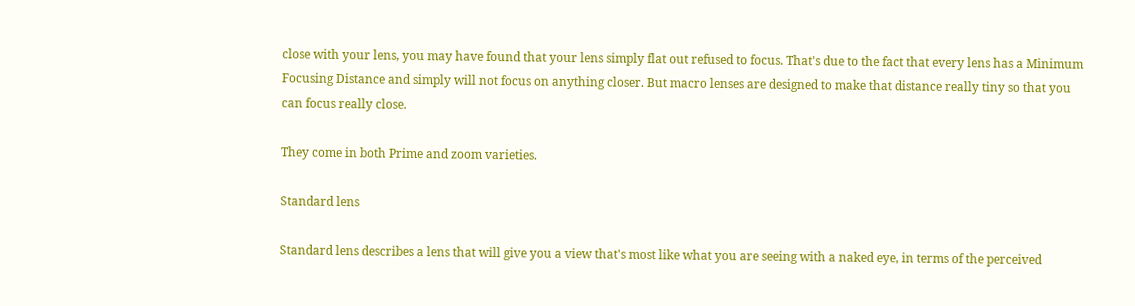close with your lens, you may have found that your lens simply flat out refused to focus. That's due to the fact that every lens has a Minimum Focusing Distance and simply will not focus on anything closer. But macro lenses are designed to make that distance really tiny so that you can focus really close.

They come in both Prime and zoom varieties.

Standard lens

Standard lens describes a lens that will give you a view that's most like what you are seeing with a naked eye, in terms of the perceived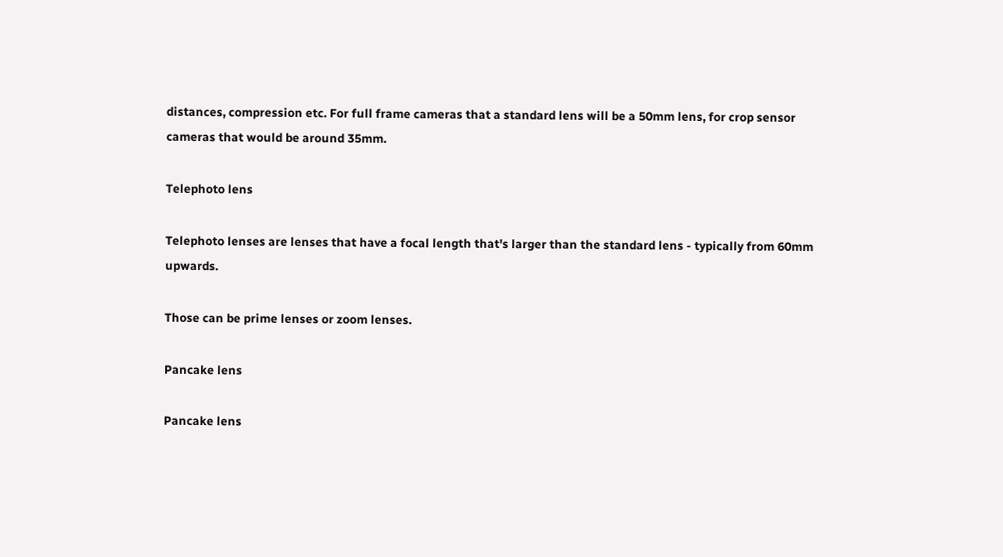distances, compression etc. For full frame cameras that a standard lens will be a 50mm lens, for crop sensor cameras that would be around 35mm.

Telephoto lens

Telephoto lenses are lenses that have a focal length that's larger than the standard lens - typically from 60mm upwards.

Those can be prime lenses or zoom lenses.

Pancake lens

Pancake lens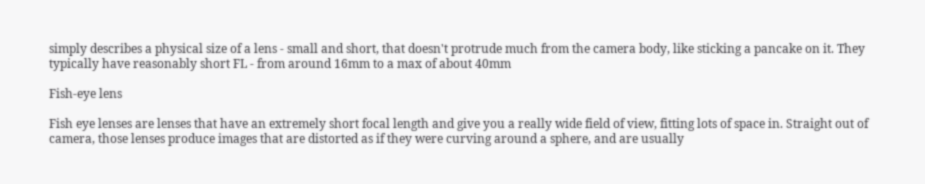simply describes a physical size of a lens - small and short, that doesn't protrude much from the camera body, like sticking a pancake on it. They typically have reasonably short FL - from around 16mm to a max of about 40mm

Fish-eye lens

Fish eye lenses are lenses that have an extremely short focal length and give you a really wide field of view, fitting lots of space in. Straight out of camera, those lenses produce images that are distorted as if they were curving around a sphere, and are usually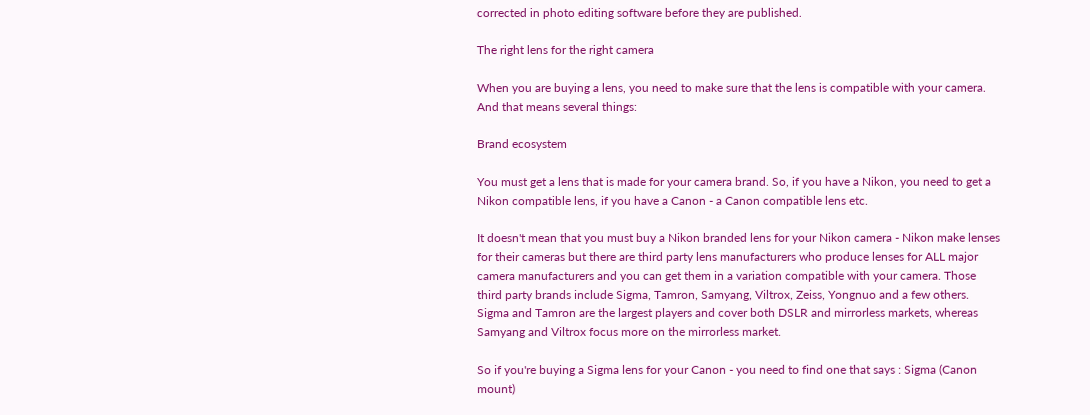corrected in photo editing software before they are published.

The right lens for the right camera

When you are buying a lens, you need to make sure that the lens is compatible with your camera. And that means several things:

Brand ecosystem

You must get a lens that is made for your camera brand. So, if you have a Nikon, you need to get a Nikon compatible lens, if you have a Canon - a Canon compatible lens etc.

It doesn't mean that you must buy a Nikon branded lens for your Nikon camera - Nikon make lenses for their cameras but there are third party lens manufacturers who produce lenses for ALL major camera manufacturers and you can get them in a variation compatible with your camera. Those third party brands include Sigma, Tamron, Samyang, Viltrox, Zeiss, Yongnuo and a few others. Sigma and Tamron are the largest players and cover both DSLR and mirrorless markets, whereas Samyang and Viltrox focus more on the mirrorless market.

So if you're buying a Sigma lens for your Canon - you need to find one that says : Sigma (Canon mount)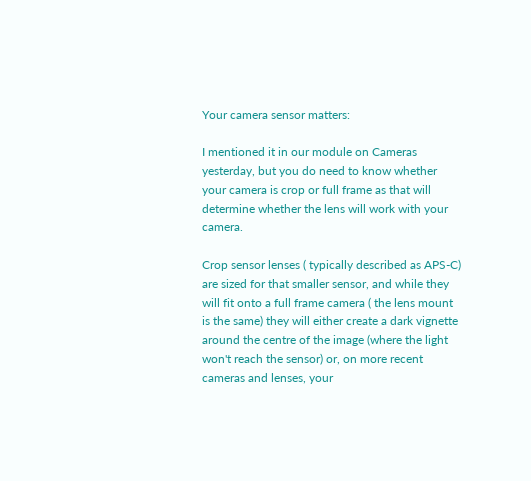Your camera sensor matters:

I mentioned it in our module on Cameras yesterday, but you do need to know whether your camera is crop or full frame as that will determine whether the lens will work with your camera.

Crop sensor lenses ( typically described as APS-C) are sized for that smaller sensor, and while they will fit onto a full frame camera ( the lens mount is the same) they will either create a dark vignette around the centre of the image (where the light won't reach the sensor) or, on more recent cameras and lenses, your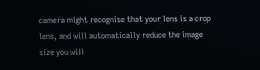camera might recognise that your lens is a crop lens, and will automatically reduce the image size you will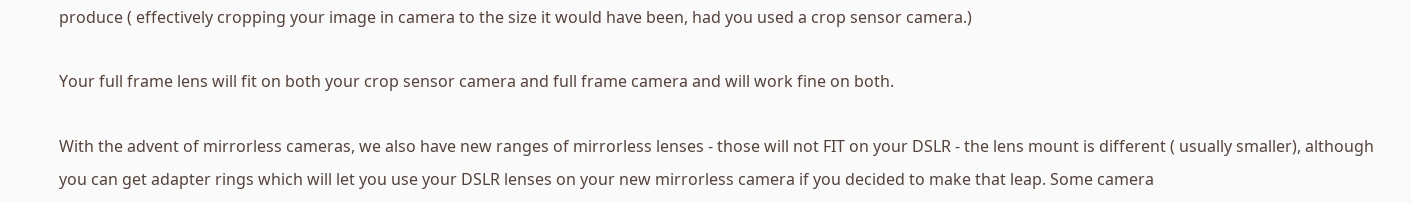produce ( effectively cropping your image in camera to the size it would have been, had you used a crop sensor camera.)

Your full frame lens will fit on both your crop sensor camera and full frame camera and will work fine on both.

With the advent of mirrorless cameras, we also have new ranges of mirrorless lenses - those will not FIT on your DSLR - the lens mount is different ( usually smaller), although you can get adapter rings which will let you use your DSLR lenses on your new mirrorless camera if you decided to make that leap. Some camera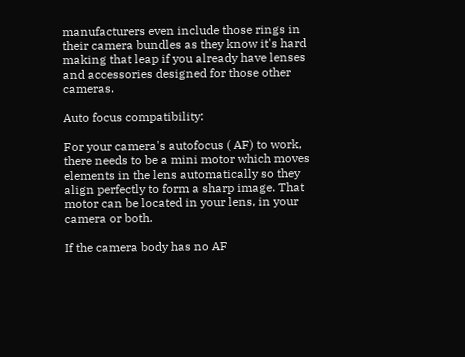manufacturers even include those rings in their camera bundles as they know it's hard making that leap if you already have lenses and accessories designed for those other cameras.

Auto focus compatibility:

For your camera's autofocus ( AF) to work, there needs to be a mini motor which moves elements in the lens automatically so they align perfectly to form a sharp image. That motor can be located in your lens, in your camera or both.

If the camera body has no AF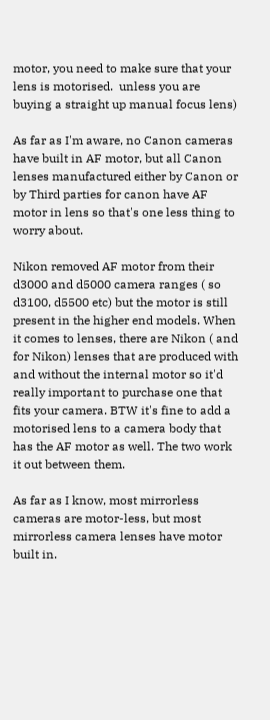motor, you need to make sure that your lens is motorised.  unless you are buying a straight up manual focus lens)

As far as I'm aware, no Canon cameras have built in AF motor, but all Canon lenses manufactured either by Canon or by Third parties for canon have AF motor in lens so that's one less thing to worry about.

Nikon removed AF motor from their d3000 and d5000 camera ranges ( so d3100, d5500 etc) but the motor is still present in the higher end models. When it comes to lenses, there are Nikon ( and for Nikon) lenses that are produced with and without the internal motor so it'd really important to purchase one that fits your camera. BTW it's fine to add a motorised lens to a camera body that has the AF motor as well. The two work it out between them.

As far as I know, most mirrorless cameras are motor-less, but most mirrorless camera lenses have motor built in.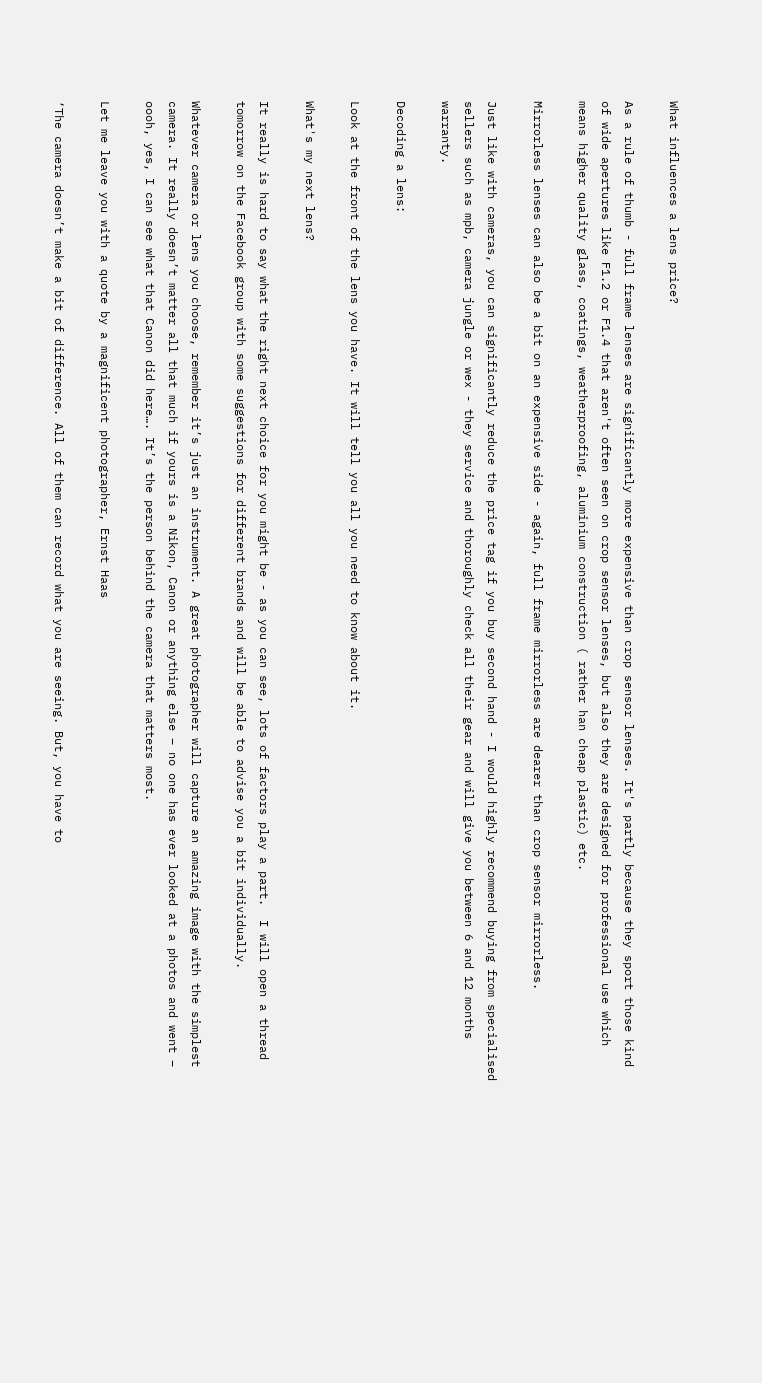What influences a lens price?

As a rule of thumb - full frame lenses are significantly more expensive than crop sensor lenses. It's partly because they sport those kind of wide apertures like F1.2 or F1.4 that aren't often seen on crop sensor lenses, but also they are designed for professional use which means higher quality glass, coatings, weatherproofing, aluminium construction ( rather han cheap plastic) etc.

Mirrorless lenses can also be a bit on an expensive side - again, full frame mirrorless are dearer than crop sensor mirrorless.

Just like with cameras, you can significantly reduce the price tag if you buy second hand - I would highly recommend buying from specialised sellers such as mpb, camera jungle or wex - they service and thoroughly check all their gear and will give you between 6 and 12 months warranty.

Decoding a lens:

Look at the front of the lens you have. It will tell you all you need to know about it.

What's my next lens?

It really is hard to say what the right next choice for you might be - as you can see, lots of factors play a part.  I will open a thread tomorrow on the Facebook group with some suggestions for different brands and will be able to advise you a bit individually.

Whatever camera or lens you choose, remember it’s just an instrument. A great photographer will capture an amazing image with the simplest camera. It really doesn’t matter all that much if yours is a Nikon, Canon or anything else – no one has ever looked at a photos and went – oooh, yes, I can see what that Canon did here…. It’s the person behind the camera that matters most.

Let me leave you with a quote by a magnificent photographer, Ernst Haas

‘The camera doesn’t make a bit of difference. All of them can record what you are seeing. But, you have to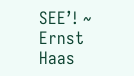SEE’! ~ Ernst Haas